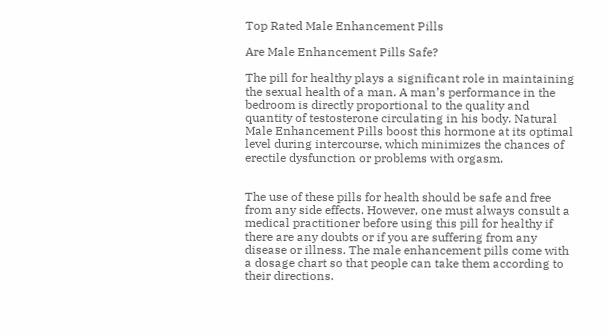Top Rated Male Enhancement Pills

Are Male Enhancement Pills Safe?

The pill for healthy plays a significant role in maintaining the sexual health of a man. A man’s performance in the bedroom is directly proportional to the quality and quantity of testosterone circulating in his body. Natural Male Enhancement Pills boost this hormone at its optimal level during intercourse, which minimizes the chances of erectile dysfunction or problems with orgasm.


The use of these pills for health should be safe and free from any side effects. However, one must always consult a medical practitioner before using this pill for healthy if there are any doubts or if you are suffering from any disease or illness. The male enhancement pills come with a dosage chart so that people can take them according to their directions.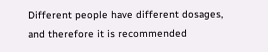Different people have different dosages, and therefore it is recommended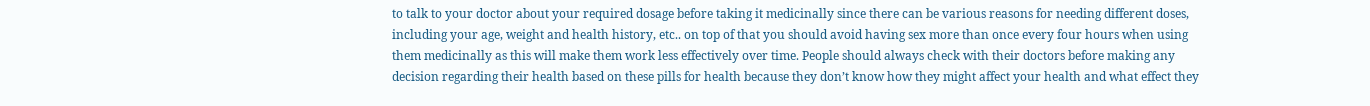to talk to your doctor about your required dosage before taking it medicinally since there can be various reasons for needing different doses, including your age, weight and health history, etc.. on top of that you should avoid having sex more than once every four hours when using them medicinally as this will make them work less effectively over time. People should always check with their doctors before making any decision regarding their health based on these pills for health because they don’t know how they might affect your health and what effect they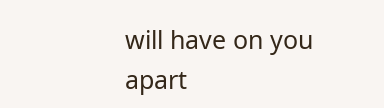will have on you apart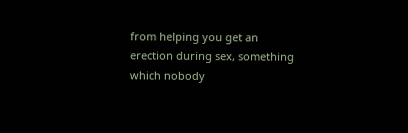from helping you get an erection during sex, something which nobody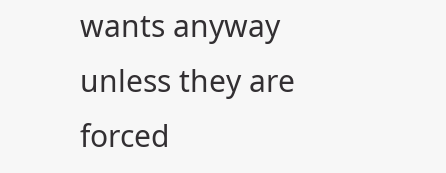wants anyway unless they are forced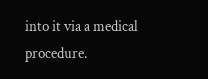into it via a medical procedure.